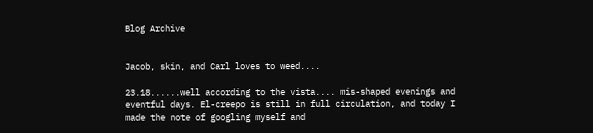Blog Archive


Jacob, skin, and Carl loves to weed....

23.18......well according to the vista.... mis-shaped evenings and eventful days. El-creepo is still in full circulation, and today I made the note of googling myself and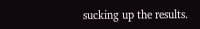sucking up the results.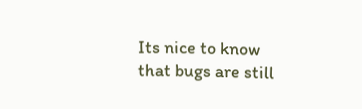Its nice to know that bugs are still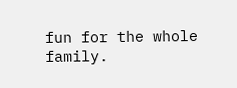fun for the whole family.